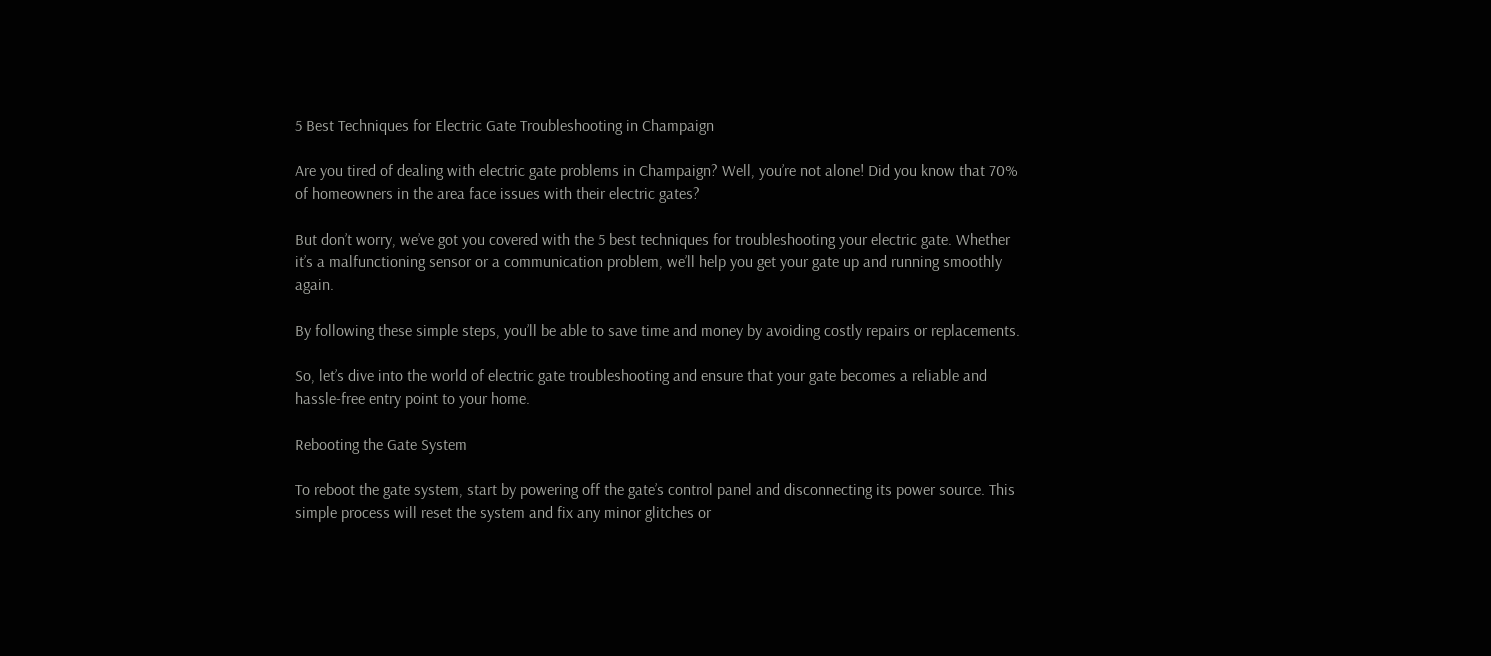5 Best Techniques for Electric Gate Troubleshooting in Champaign

Are you tired of dealing with electric gate problems in Champaign? Well, you’re not alone! Did you know that 70% of homeowners in the area face issues with their electric gates?

But don’t worry, we’ve got you covered with the 5 best techniques for troubleshooting your electric gate. Whether it’s a malfunctioning sensor or a communication problem, we’ll help you get your gate up and running smoothly again.

By following these simple steps, you’ll be able to save time and money by avoiding costly repairs or replacements.

So, let’s dive into the world of electric gate troubleshooting and ensure that your gate becomes a reliable and hassle-free entry point to your home.

Rebooting the Gate System

To reboot the gate system, start by powering off the gate’s control panel and disconnecting its power source. This simple process will reset the system and fix any minor glitches or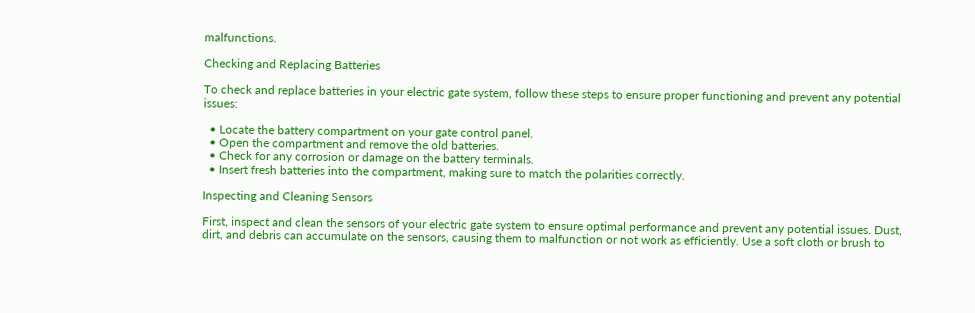malfunctions.

Checking and Replacing Batteries

To check and replace batteries in your electric gate system, follow these steps to ensure proper functioning and prevent any potential issues:

  • Locate the battery compartment on your gate control panel.
  • Open the compartment and remove the old batteries.
  • Check for any corrosion or damage on the battery terminals.
  • Insert fresh batteries into the compartment, making sure to match the polarities correctly.

Inspecting and Cleaning Sensors

First, inspect and clean the sensors of your electric gate system to ensure optimal performance and prevent any potential issues. Dust, dirt, and debris can accumulate on the sensors, causing them to malfunction or not work as efficiently. Use a soft cloth or brush to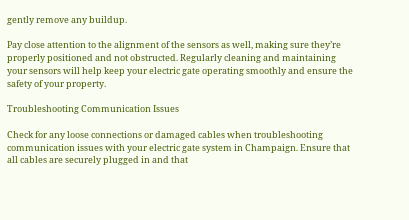gently remove any buildup.

Pay close attention to the alignment of the sensors as well, making sure they’re properly positioned and not obstructed. Regularly cleaning and maintaining your sensors will help keep your electric gate operating smoothly and ensure the safety of your property.

Troubleshooting Communication Issues

Check for any loose connections or damaged cables when troubleshooting communication issues with your electric gate system in Champaign. Ensure that all cables are securely plugged in and that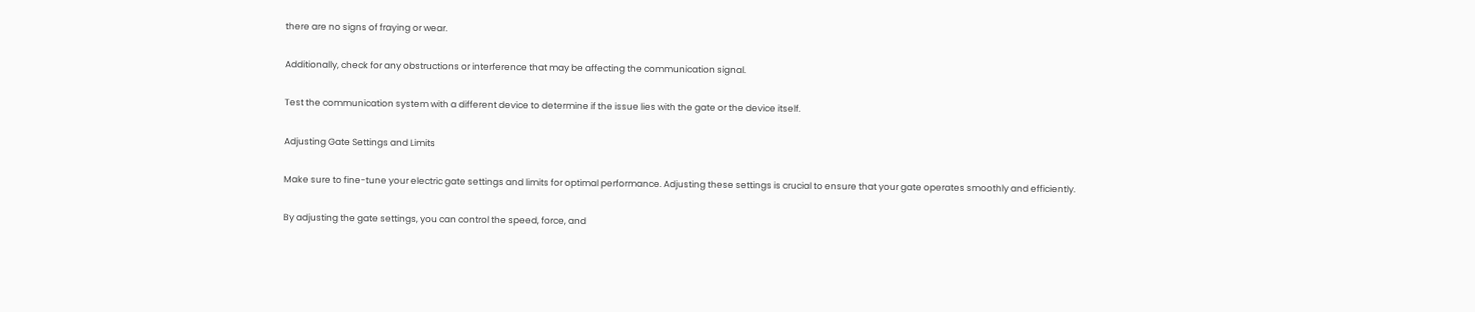there are no signs of fraying or wear.

Additionally, check for any obstructions or interference that may be affecting the communication signal.

Test the communication system with a different device to determine if the issue lies with the gate or the device itself.

Adjusting Gate Settings and Limits

Make sure to fine-tune your electric gate settings and limits for optimal performance. Adjusting these settings is crucial to ensure that your gate operates smoothly and efficiently.

By adjusting the gate settings, you can control the speed, force, and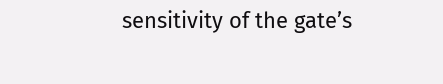sensitivity of the gate’s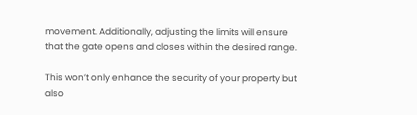movement. Additionally, adjusting the limits will ensure that the gate opens and closes within the desired range.

This won’t only enhance the security of your property but also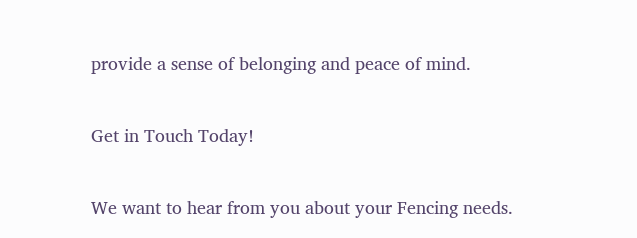provide a sense of belonging and peace of mind.

Get in Touch Today!

We want to hear from you about your Fencing needs.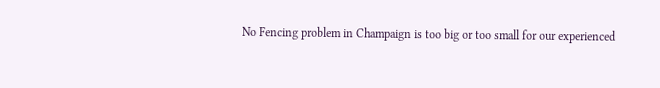No Fencing problem in Champaign is too big or too small for our experienced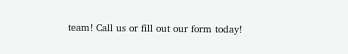team! Call us or fill out our form today!